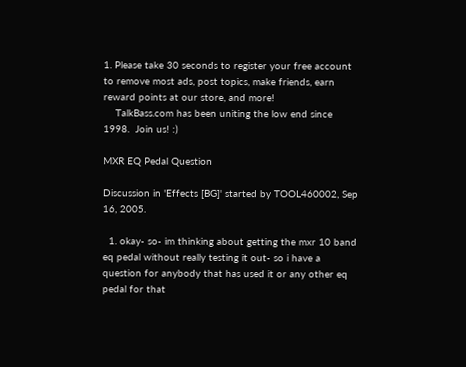1. Please take 30 seconds to register your free account to remove most ads, post topics, make friends, earn reward points at our store, and more!
    TalkBass.com has been uniting the low end since 1998.  Join us! :)

MXR EQ Pedal Question

Discussion in 'Effects [BG]' started by TOOL460002, Sep 16, 2005.

  1. okay- so- im thinking about getting the mxr 10 band eq pedal without really testing it out- so i have a question for anybody that has used it or any other eq pedal for that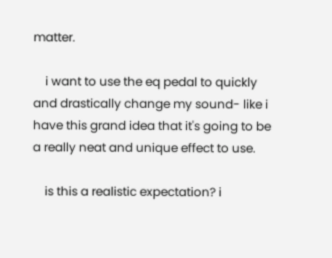matter.

    i want to use the eq pedal to quickly and drastically change my sound- like i have this grand idea that it's going to be a really neat and unique effect to use.

    is this a realistic expectation? i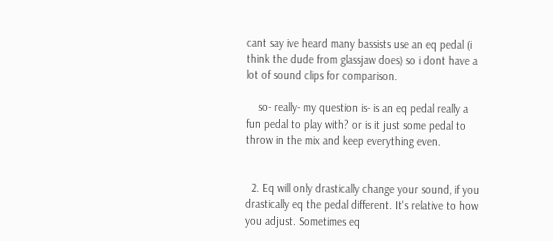cant say ive heard many bassists use an eq pedal (i think the dude from glassjaw does) so i dont have a lot of sound clips for comparison.

    so- really- my question is- is an eq pedal really a fun pedal to play with? or is it just some pedal to throw in the mix and keep everything even.


  2. Eq will only drastically change your sound, if you drastically eq the pedal different. It's relative to how you adjust. Sometimes eq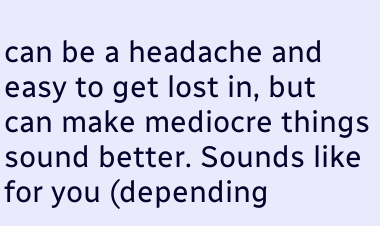can be a headache and easy to get lost in, but can make mediocre things sound better. Sounds like for you (depending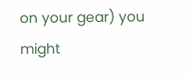on your gear) you might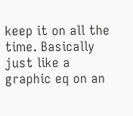keep it on all the time. Basically just like a graphic eq on an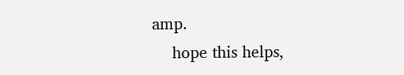amp.
    hope this helps,